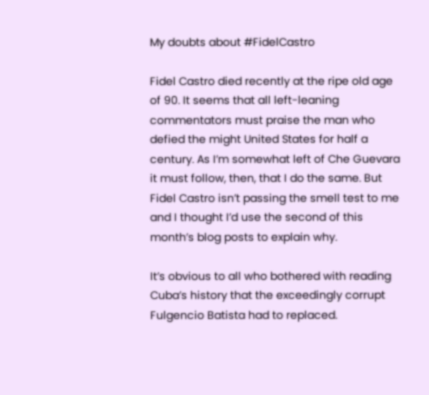My doubts about #FidelCastro

Fidel Castro died recently at the ripe old age of 90. It seems that all left-leaning commentators must praise the man who defied the might United States for half a century. As I’m somewhat left of Che Guevara it must follow, then, that I do the same. But Fidel Castro isn’t passing the smell test to me and I thought I’d use the second of this month’s blog posts to explain why.

It’s obvious to all who bothered with reading Cuba’s history that the exceedingly corrupt Fulgencio Batista had to replaced.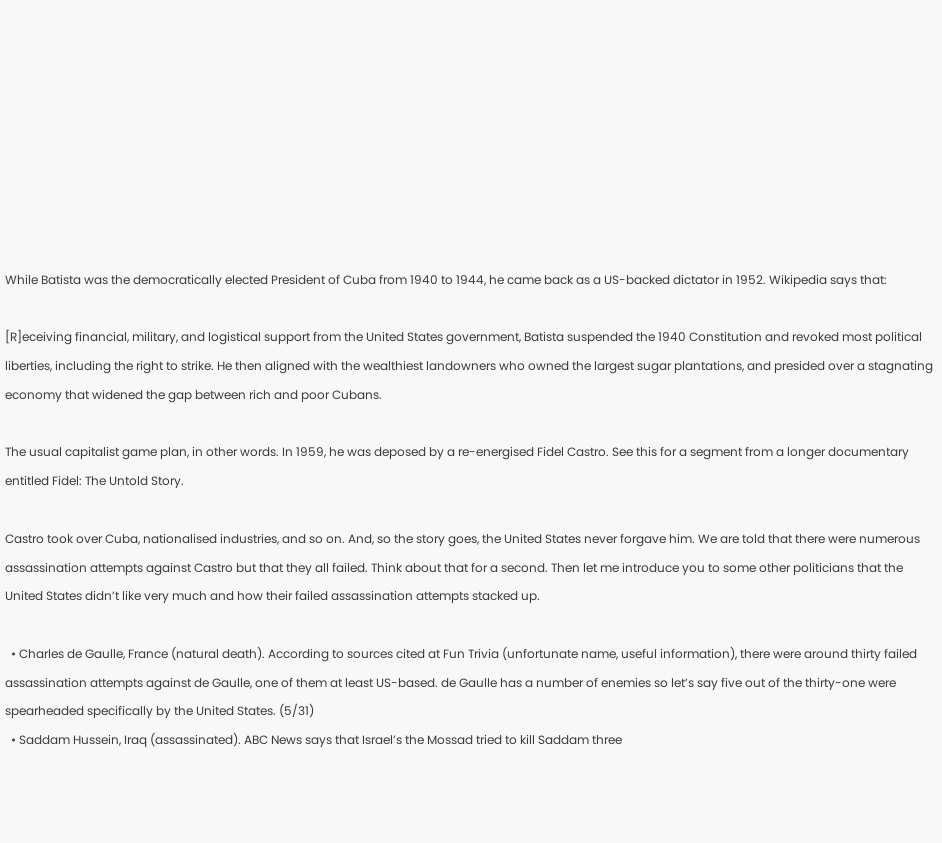While Batista was the democratically elected President of Cuba from 1940 to 1944, he came back as a US-backed dictator in 1952. Wikipedia says that:

[R]eceiving financial, military, and logistical support from the United States government, Batista suspended the 1940 Constitution and revoked most political liberties, including the right to strike. He then aligned with the wealthiest landowners who owned the largest sugar plantations, and presided over a stagnating economy that widened the gap between rich and poor Cubans.

The usual capitalist game plan, in other words. In 1959, he was deposed by a re-energised Fidel Castro. See this for a segment from a longer documentary entitled Fidel: The Untold Story.

Castro took over Cuba, nationalised industries, and so on. And, so the story goes, the United States never forgave him. We are told that there were numerous assassination attempts against Castro but that they all failed. Think about that for a second. Then let me introduce you to some other politicians that the United States didn’t like very much and how their failed assassination attempts stacked up.

  • Charles de Gaulle, France (natural death). According to sources cited at Fun Trivia (unfortunate name, useful information), there were around thirty failed assassination attempts against de Gaulle, one of them at least US-based. de Gaulle has a number of enemies so let’s say five out of the thirty-one were spearheaded specifically by the United States. (5/31)
  • Saddam Hussein, Iraq (assassinated). ABC News says that Israel’s the Mossad tried to kill Saddam three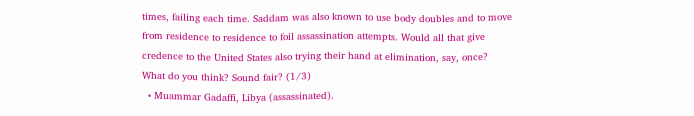times, failing each time. Saddam was also known to use body doubles and to move from residence to residence to foil assassination attempts. Would all that give credence to the United States also trying their hand at elimination, say, once? What do you think? Sound fair? (1/3)
  • Muammar Gadaffi, Libya (assassinated).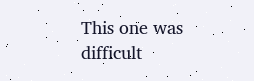This one was difficult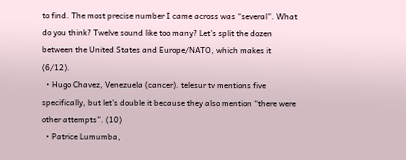to find. The most precise number I came across was “several”. What do you think? Twelve sound like too many? Let’s split the dozen between the United States and Europe/NATO, which makes it (6/12).
  • Hugo Chavez, Venezuela (cancer). telesur tv mentions five specifically, but let’s double it because they also mention “there were other attempts”. (10)
  • Patrice Lumumba,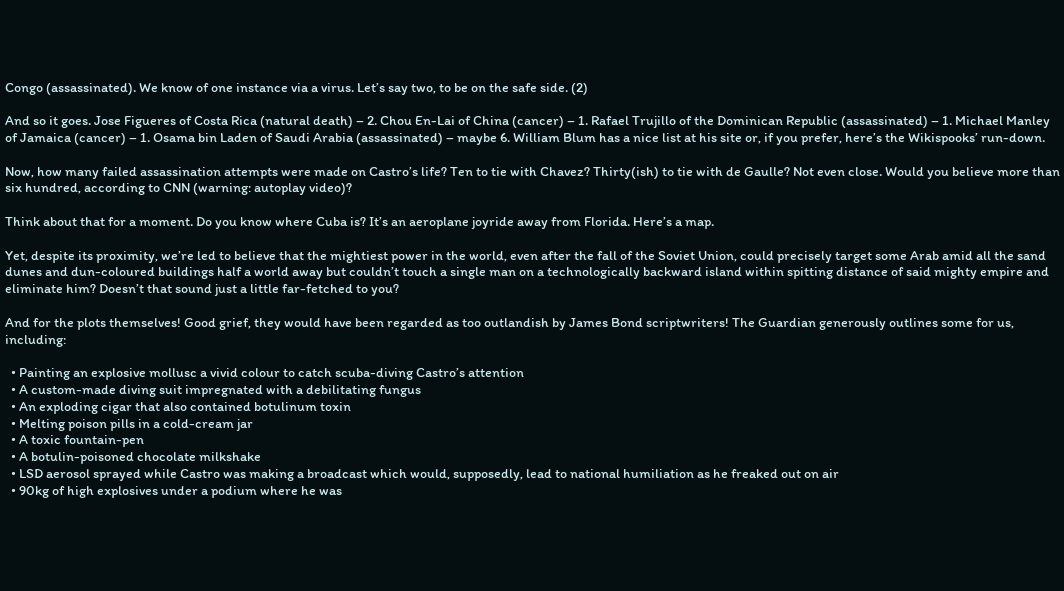Congo (assassinated). We know of one instance via a virus. Let’s say two, to be on the safe side. (2)

And so it goes. Jose Figueres of Costa Rica (natural death) – 2. Chou En-Lai of China (cancer) – 1. Rafael Trujillo of the Dominican Republic (assassinated) – 1. Michael Manley of Jamaica (cancer) – 1. Osama bin Laden of Saudi Arabia (assassinated) – maybe 6. William Blum has a nice list at his site or, if you prefer, here’s the Wikispooks’ run-down.

Now, how many failed assassination attempts were made on Castro’s life? Ten to tie with Chavez? Thirty(ish) to tie with de Gaulle? Not even close. Would you believe more than six hundred, according to CNN (warning: autoplay video)?

Think about that for a moment. Do you know where Cuba is? It’s an aeroplane joyride away from Florida. Here’s a map.

Yet, despite its proximity, we’re led to believe that the mightiest power in the world, even after the fall of the Soviet Union, could precisely target some Arab amid all the sand dunes and dun-coloured buildings half a world away but couldn’t touch a single man on a technologically backward island within spitting distance of said mighty empire and eliminate him? Doesn’t that sound just a little far-fetched to you?

And for the plots themselves! Good grief, they would have been regarded as too outlandish by James Bond scriptwriters! The Guardian generously outlines some for us, including:

  • Painting an explosive mollusc a vivid colour to catch scuba-diving Castro’s attention
  • A custom-made diving suit impregnated with a debilitating fungus
  • An exploding cigar that also contained botulinum toxin
  • Melting poison pills in a cold-cream jar
  • A toxic fountain-pen
  • A botulin-poisoned chocolate milkshake
  • LSD aerosol sprayed while Castro was making a broadcast which would, supposedly, lead to national humiliation as he freaked out on air
  • 90kg of high explosives under a podium where he was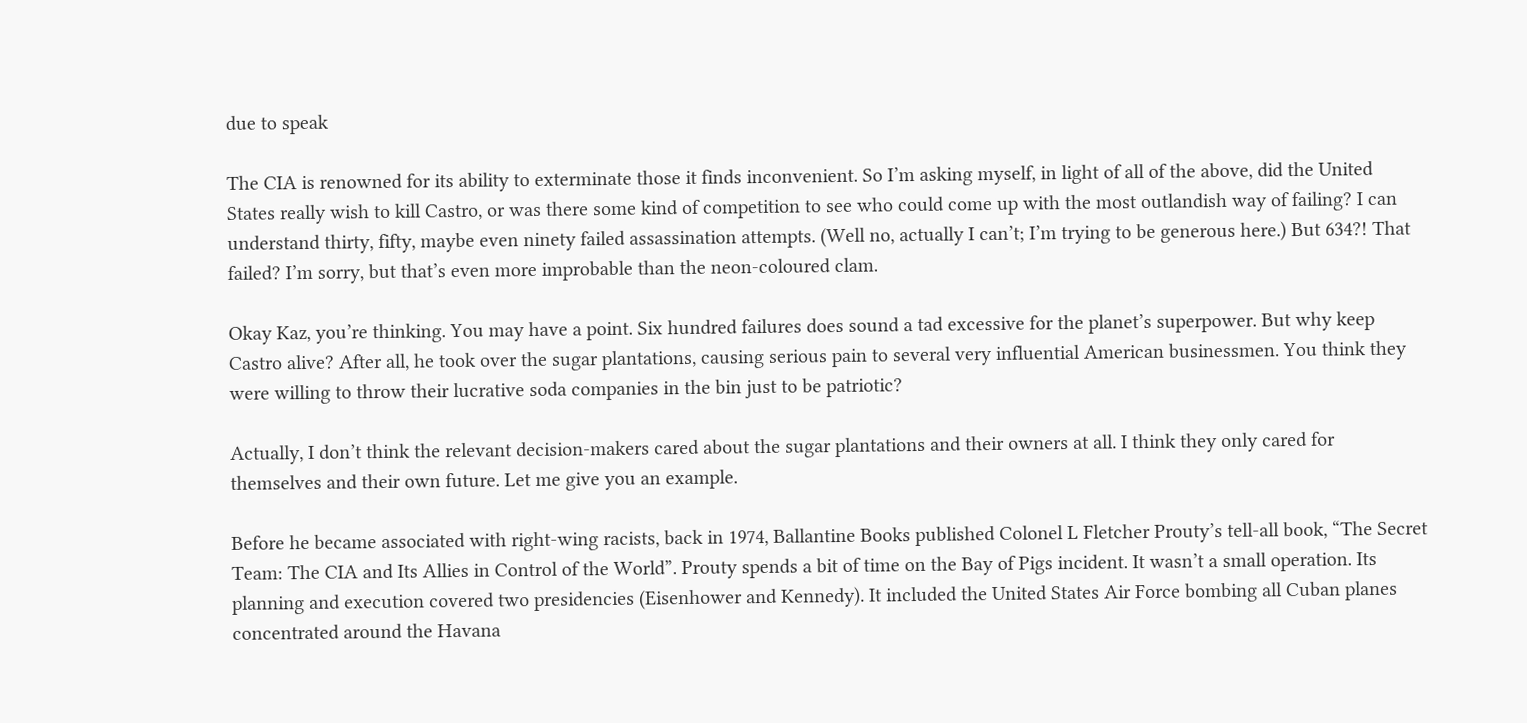due to speak

The CIA is renowned for its ability to exterminate those it finds inconvenient. So I’m asking myself, in light of all of the above, did the United States really wish to kill Castro, or was there some kind of competition to see who could come up with the most outlandish way of failing? I can understand thirty, fifty, maybe even ninety failed assassination attempts. (Well no, actually I can’t; I’m trying to be generous here.) But 634?! That failed? I’m sorry, but that’s even more improbable than the neon-coloured clam.

Okay Kaz, you’re thinking. You may have a point. Six hundred failures does sound a tad excessive for the planet’s superpower. But why keep Castro alive? After all, he took over the sugar plantations, causing serious pain to several very influential American businessmen. You think they were willing to throw their lucrative soda companies in the bin just to be patriotic?

Actually, I don’t think the relevant decision-makers cared about the sugar plantations and their owners at all. I think they only cared for themselves and their own future. Let me give you an example.

Before he became associated with right-wing racists, back in 1974, Ballantine Books published Colonel L Fletcher Prouty’s tell-all book, “The Secret Team: The CIA and Its Allies in Control of the World”. Prouty spends a bit of time on the Bay of Pigs incident. It wasn’t a small operation. Its planning and execution covered two presidencies (Eisenhower and Kennedy). It included the United States Air Force bombing all Cuban planes concentrated around the Havana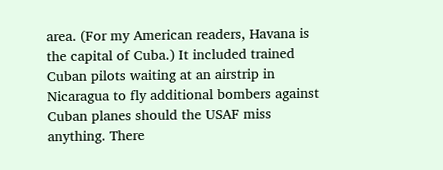area. (For my American readers, Havana is the capital of Cuba.) It included trained Cuban pilots waiting at an airstrip in Nicaragua to fly additional bombers against Cuban planes should the USAF miss anything. There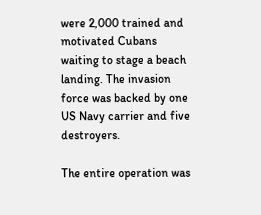were 2,000 trained and motivated Cubans waiting to stage a beach landing. The invasion force was backed by one US Navy carrier and five destroyers.

The entire operation was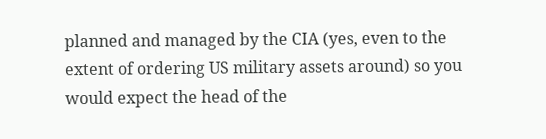planned and managed by the CIA (yes, even to the extent of ordering US military assets around) so you would expect the head of the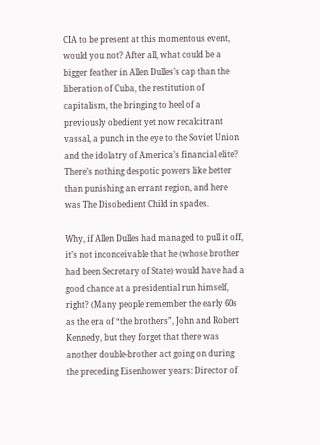CIA to be present at this momentous event, would you not? After all, what could be a bigger feather in Allen Dulles’s cap than the liberation of Cuba, the restitution of capitalism, the bringing to heel of a previously obedient yet now recalcitrant vassal, a punch in the eye to the Soviet Union and the idolatry of America’s financial elite? There’s nothing despotic powers like better than punishing an errant region, and here was The Disobedient Child in spades.

Why, if Allen Dulles had managed to pull it off, it’s not inconceivable that he (whose brother had been Secretary of State) would have had a good chance at a presidential run himself, right? (Many people remember the early 60s as the era of “the brothers”, John and Robert Kennedy, but they forget that there was another double-brother act going on during the preceding Eisenhower years: Director of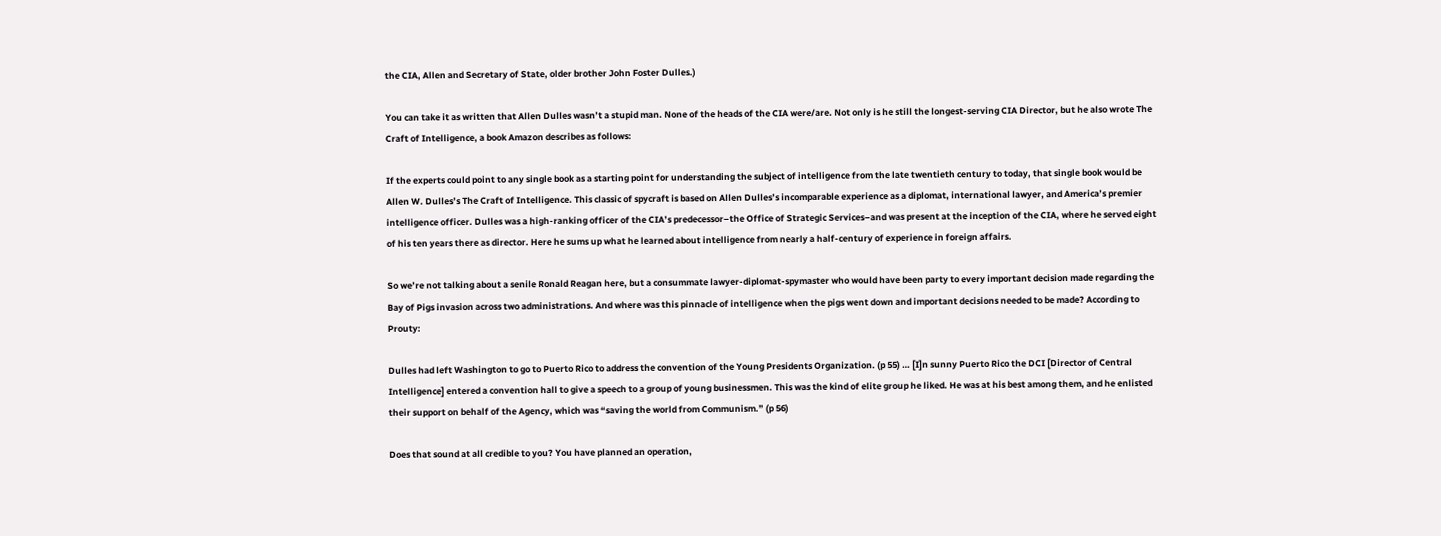the CIA, Allen and Secretary of State, older brother John Foster Dulles.)

You can take it as written that Allen Dulles wasn’t a stupid man. None of the heads of the CIA were/are. Not only is he still the longest-serving CIA Director, but he also wrote The Craft of Intelligence, a book Amazon describes as follows:

If the experts could point to any single book as a starting point for understanding the subject of intelligence from the late twentieth century to today, that single book would be Allen W. Dulles’s The Craft of Intelligence. This classic of spycraft is based on Allen Dulles’s incomparable experience as a diplomat, international lawyer, and America’s premier intelligence officer. Dulles was a high-ranking officer of the CIA’s predecessor–the Office of Strategic Services–and was present at the inception of the CIA, where he served eight of his ten years there as director. Here he sums up what he learned about intelligence from nearly a half-century of experience in foreign affairs.

So we’re not talking about a senile Ronald Reagan here, but a consummate lawyer-diplomat-spymaster who would have been party to every important decision made regarding the Bay of Pigs invasion across two administrations. And where was this pinnacle of intelligence when the pigs went down and important decisions needed to be made? According to Prouty:

Dulles had left Washington to go to Puerto Rico to address the convention of the Young Presidents Organization. (p 55) … [I]n sunny Puerto Rico the DCI [Director of Central Intelligence] entered a convention hall to give a speech to a group of young businessmen. This was the kind of elite group he liked. He was at his best among them, and he enlisted their support on behalf of the Agency, which was “saving the world from Communism.” (p 56)

Does that sound at all credible to you? You have planned an operation,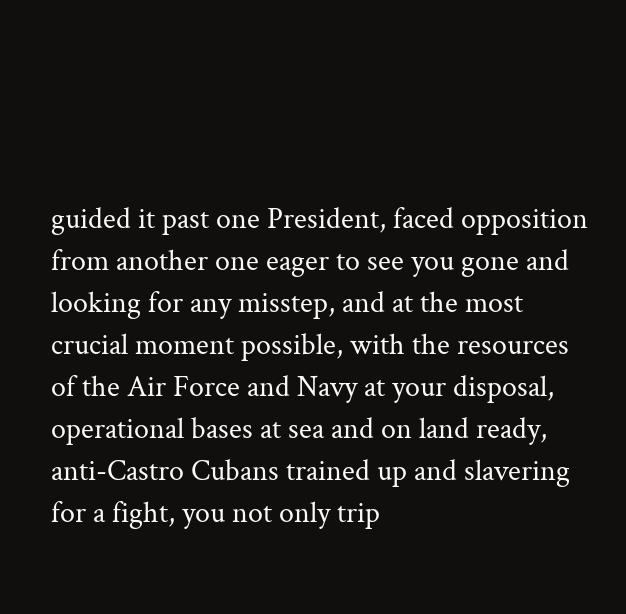guided it past one President, faced opposition from another one eager to see you gone and looking for any misstep, and at the most crucial moment possible, with the resources of the Air Force and Navy at your disposal, operational bases at sea and on land ready, anti-Castro Cubans trained up and slavering for a fight, you not only trip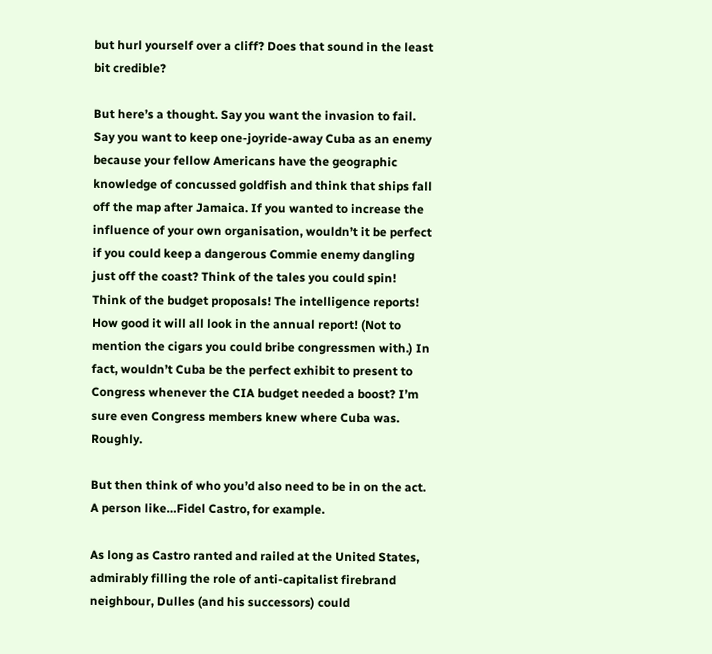but hurl yourself over a cliff? Does that sound in the least bit credible?

But here’s a thought. Say you want the invasion to fail. Say you want to keep one-joyride-away Cuba as an enemy because your fellow Americans have the geographic knowledge of concussed goldfish and think that ships fall off the map after Jamaica. If you wanted to increase the influence of your own organisation, wouldn’t it be perfect if you could keep a dangerous Commie enemy dangling just off the coast? Think of the tales you could spin! Think of the budget proposals! The intelligence reports! How good it will all look in the annual report! (Not to mention the cigars you could bribe congressmen with.) In fact, wouldn’t Cuba be the perfect exhibit to present to Congress whenever the CIA budget needed a boost? I’m sure even Congress members knew where Cuba was. Roughly.

But then think of who you’d also need to be in on the act. A person like…Fidel Castro, for example.

As long as Castro ranted and railed at the United States, admirably filling the role of anti-capitalist firebrand neighbour, Dulles (and his successors) could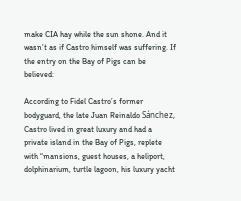make CIA hay while the sun shone. And it wasn’t as if Castro himself was suffering. If the entry on the Bay of Pigs can be believed:

According to Fidel Castro’s former bodyguard, the late Juan Reinaldo Sánchez, Castro lived in great luxury and had a private island in the Bay of Pigs, replete with “mansions, guest houses, a heliport, dolphinarium, turtle lagoon, his luxury yacht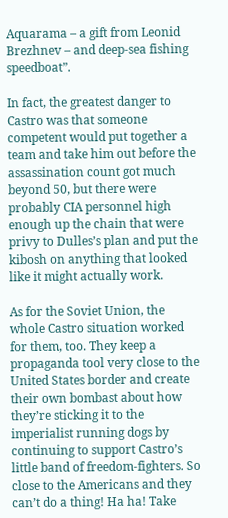Aquarama – a gift from Leonid Brezhnev – and deep-sea fishing speedboat”.

In fact, the greatest danger to Castro was that someone competent would put together a team and take him out before the assassination count got much beyond 50, but there were probably CIA personnel high enough up the chain that were privy to Dulles’s plan and put the kibosh on anything that looked like it might actually work.

As for the Soviet Union, the whole Castro situation worked for them, too. They keep a propaganda tool very close to the United States border and create their own bombast about how they’re sticking it to the imperialist running dogs by continuing to support Castro’s little band of freedom-fighters. So close to the Americans and they can’t do a thing! Ha ha! Take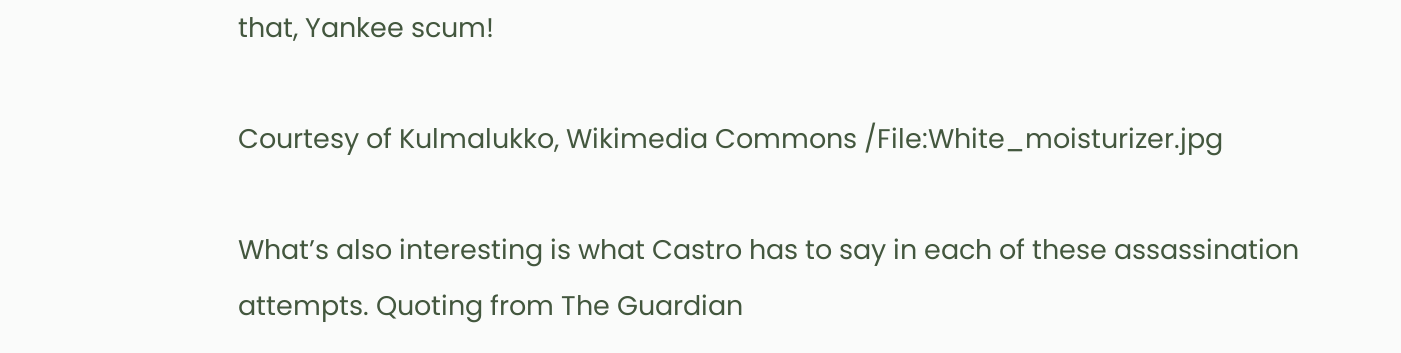that, Yankee scum!

Courtesy of Kulmalukko, Wikimedia Commons /File:White_moisturizer.jpg

What’s also interesting is what Castro has to say in each of these assassination attempts. Quoting from The Guardian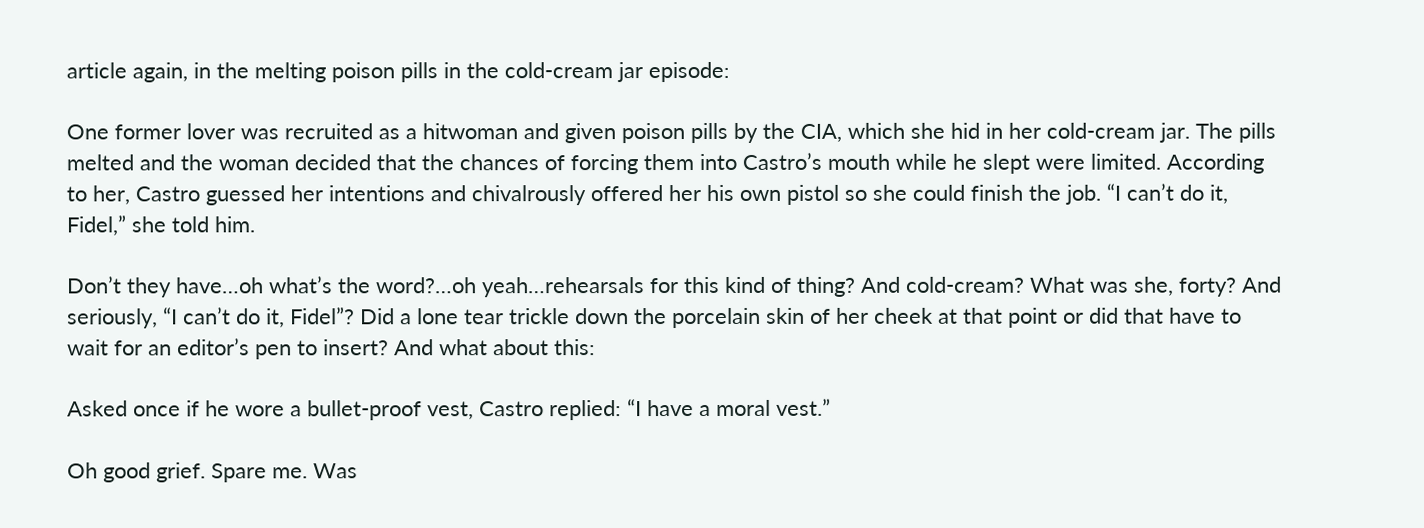article again, in the melting poison pills in the cold-cream jar episode:

One former lover was recruited as a hitwoman and given poison pills by the CIA, which she hid in her cold-cream jar. The pills melted and the woman decided that the chances of forcing them into Castro’s mouth while he slept were limited. According to her, Castro guessed her intentions and chivalrously offered her his own pistol so she could finish the job. “I can’t do it, Fidel,” she told him.

Don’t they have…oh what’s the word?…oh yeah…rehearsals for this kind of thing? And cold-cream? What was she, forty? And seriously, “I can’t do it, Fidel”? Did a lone tear trickle down the porcelain skin of her cheek at that point or did that have to wait for an editor’s pen to insert? And what about this:

Asked once if he wore a bullet-proof vest, Castro replied: “I have a moral vest.”

Oh good grief. Spare me. Was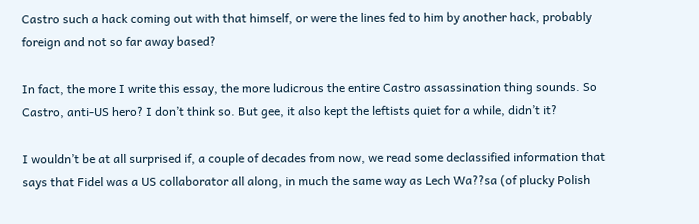Castro such a hack coming out with that himself, or were the lines fed to him by another hack, probably foreign and not so far away based?

In fact, the more I write this essay, the more ludicrous the entire Castro assassination thing sounds. So Castro, anti-US hero? I don’t think so. But gee, it also kept the leftists quiet for a while, didn’t it?

I wouldn’t be at all surprised if, a couple of decades from now, we read some declassified information that says that Fidel was a US collaborator all along, in much the same way as Lech Wa??sa (of plucky Polish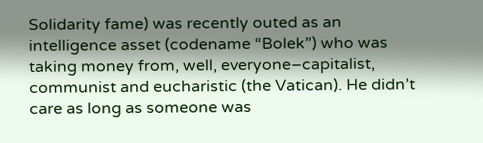Solidarity fame) was recently outed as an intelligence asset (codename “Bolek”) who was taking money from, well, everyone–capitalist, communist and eucharistic (the Vatican). He didn’t care as long as someone was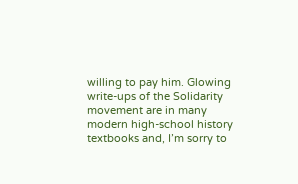willing to pay him. Glowing write-ups of the Solidarity movement are in many modern high-school history textbooks and, I’m sorry to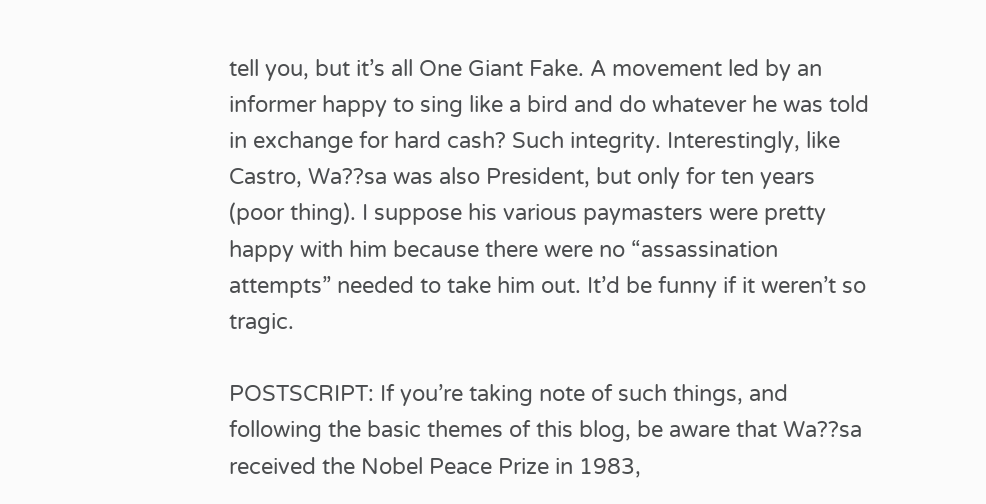tell you, but it’s all One Giant Fake. A movement led by an informer happy to sing like a bird and do whatever he was told in exchange for hard cash? Such integrity. Interestingly, like Castro, Wa??sa was also President, but only for ten years (poor thing). I suppose his various paymasters were pretty happy with him because there were no “assassination attempts” needed to take him out. It’d be funny if it weren’t so tragic.

POSTSCRIPT: If you’re taking note of such things, and following the basic themes of this blog, be aware that Wa??sa received the Nobel Peace Prize in 1983,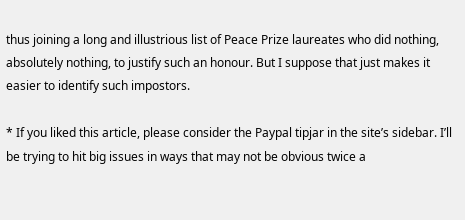thus joining a long and illustrious list of Peace Prize laureates who did nothing, absolutely nothing, to justify such an honour. But I suppose that just makes it easier to identify such impostors.

* If you liked this article, please consider the Paypal tipjar in the site’s sidebar. I’ll be trying to hit big issues in ways that may not be obvious twice a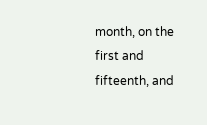month, on the first and fifteenth, and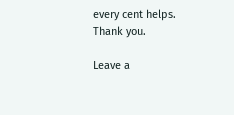every cent helps. Thank you.

Leave a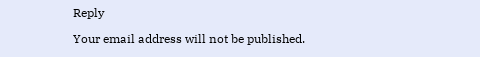Reply

Your email address will not be published.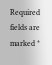Required fields are marked *